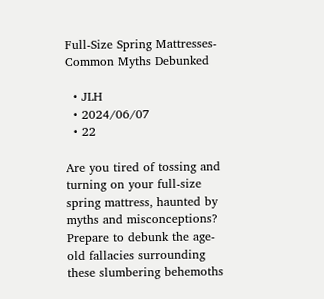Full-Size Spring Mattresses- Common Myths Debunked

  • JLH
  • 2024/06/07
  • 22

Are you tired of tossing and turning on your full-size spring mattress, haunted by myths and misconceptions? Prepare to debunk the age-old fallacies surrounding these slumbering behemoths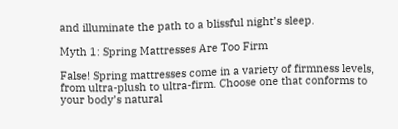and illuminate the path to a blissful night’s sleep.

Myth 1: Spring Mattresses Are Too Firm

False! Spring mattresses come in a variety of firmness levels, from ultra-plush to ultra-firm. Choose one that conforms to your body’s natural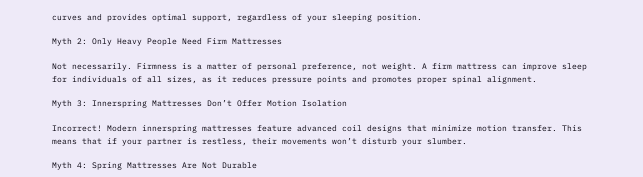curves and provides optimal support, regardless of your sleeping position.

Myth 2: Only Heavy People Need Firm Mattresses

Not necessarily. Firmness is a matter of personal preference, not weight. A firm mattress can improve sleep for individuals of all sizes, as it reduces pressure points and promotes proper spinal alignment.

Myth 3: Innerspring Mattresses Don’t Offer Motion Isolation

Incorrect! Modern innerspring mattresses feature advanced coil designs that minimize motion transfer. This means that if your partner is restless, their movements won’t disturb your slumber.

Myth 4: Spring Mattresses Are Not Durable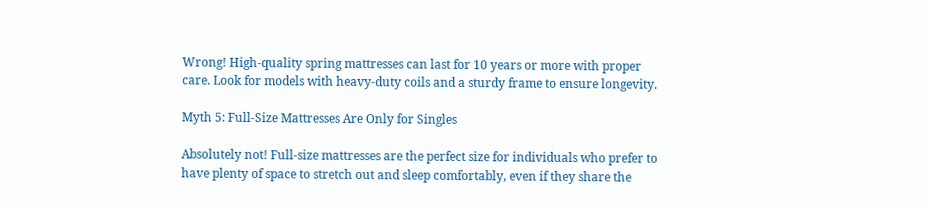Wrong! High-quality spring mattresses can last for 10 years or more with proper care. Look for models with heavy-duty coils and a sturdy frame to ensure longevity.

Myth 5: Full-Size Mattresses Are Only for Singles

Absolutely not! Full-size mattresses are the perfect size for individuals who prefer to have plenty of space to stretch out and sleep comfortably, even if they share the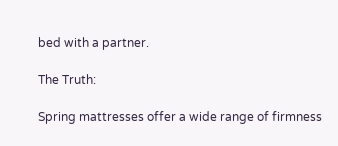bed with a partner.

The Truth:

Spring mattresses offer a wide range of firmness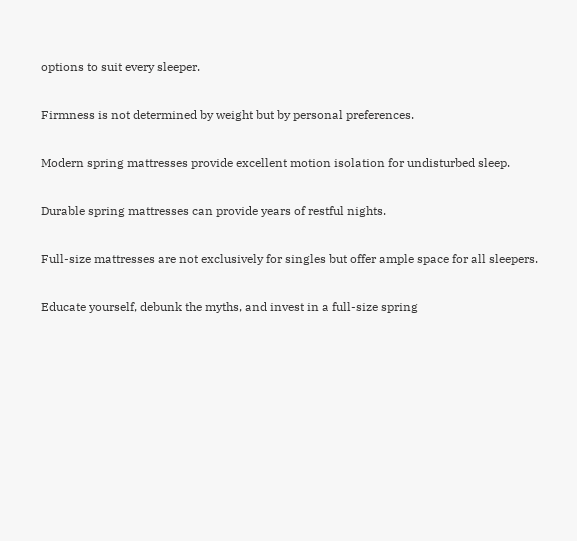options to suit every sleeper.

Firmness is not determined by weight but by personal preferences.

Modern spring mattresses provide excellent motion isolation for undisturbed sleep.

Durable spring mattresses can provide years of restful nights.

Full-size mattresses are not exclusively for singles but offer ample space for all sleepers.

Educate yourself, debunk the myths, and invest in a full-size spring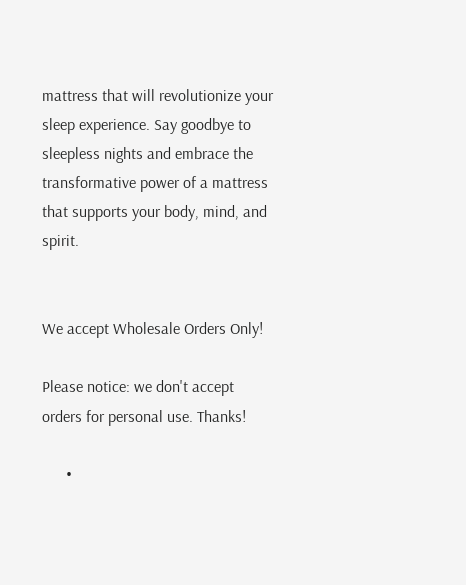mattress that will revolutionize your sleep experience. Say goodbye to sleepless nights and embrace the transformative power of a mattress that supports your body, mind, and spirit.


We accept Wholesale Orders Only!

Please notice: we don't accept orders for personal use. Thanks!

      •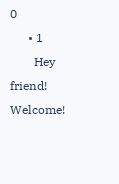0
      • 1
        Hey friend! Welcome!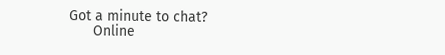Got a minute to chat?
      Online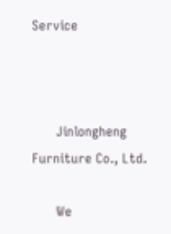Service



      Jinlongheng Furniture Co., Ltd.

      We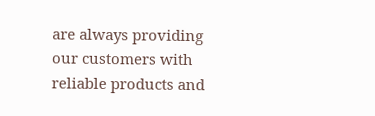are always providing our customers with reliable products and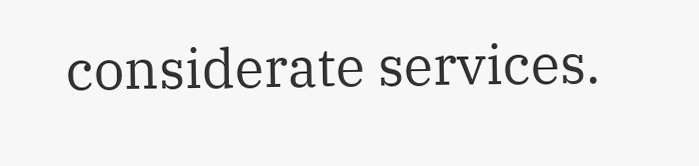considerate services.